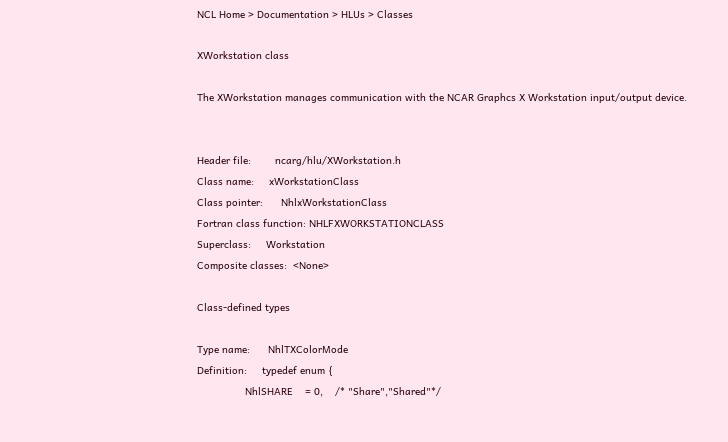NCL Home > Documentation > HLUs > Classes

XWorkstation class

The XWorkstation manages communication with the NCAR Graphcs X Workstation input/output device.


Header file:        ncarg/hlu/XWorkstation.h
Class name:     xWorkstationClass
Class pointer:      NhlxWorkstationClass
Fortran class function: NHLFXWORKSTATIONCLASS
Superclass:     Workstation
Composite classes:  <None>

Class-defined types

Type name:      NhlTXColorMode
Definition:     typedef enum {
                NhlSHARE    = 0,    /* "Share","Shared"*/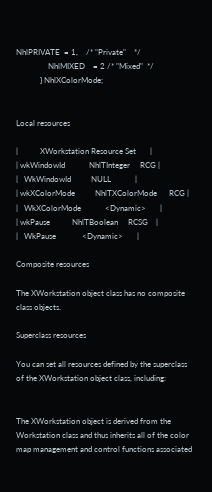NhlPRIVATE  = 1,    /* "Private"    */
                NhlMIXED    = 2 /* "Mixed"  */
            } NhlXColorMode;


Local resources

|           XWorkstation Resource Set       |
| wkWindowId            NhlTInteger     RCG |
|   WkWindowId          NULL            |
| wkXColorMode          NhlTXColorMode      RCG |
|   WkXColorMode            <Dynamic>       |
| wkPause           NhlTBoolean     RCSG    |
|   WkPause             <Dynamic>       |

Composite resources

The XWorkstation object class has no composite class objects.

Superclass resources

You can set all resources defined by the superclass of the XWorkstation object class, including:


The XWorkstation object is derived from the Workstation class and thus inherits all of the color map management and control functions associated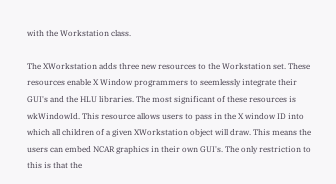with the Workstation class.

The XWorkstation adds three new resources to the Workstation set. These resources enable X Window programmers to seemlessly integrate their GUI's and the HLU libraries. The most significant of these resources is wkWindowId. This resource allows users to pass in the X window ID into which all children of a given XWorkstation object will draw. This means the users can embed NCAR graphics in their own GUI's. The only restriction to this is that the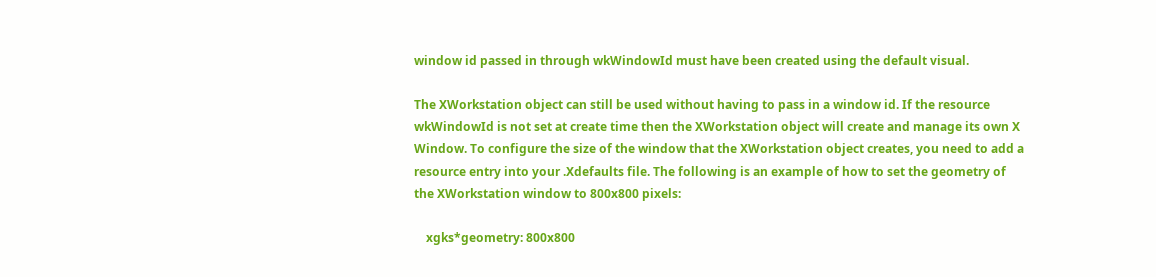window id passed in through wkWindowId must have been created using the default visual.

The XWorkstation object can still be used without having to pass in a window id. If the resource wkWindowId is not set at create time then the XWorkstation object will create and manage its own X Window. To configure the size of the window that the XWorkstation object creates, you need to add a resource entry into your .Xdefaults file. The following is an example of how to set the geometry of the XWorkstation window to 800x800 pixels:

    xgks*geometry: 800x800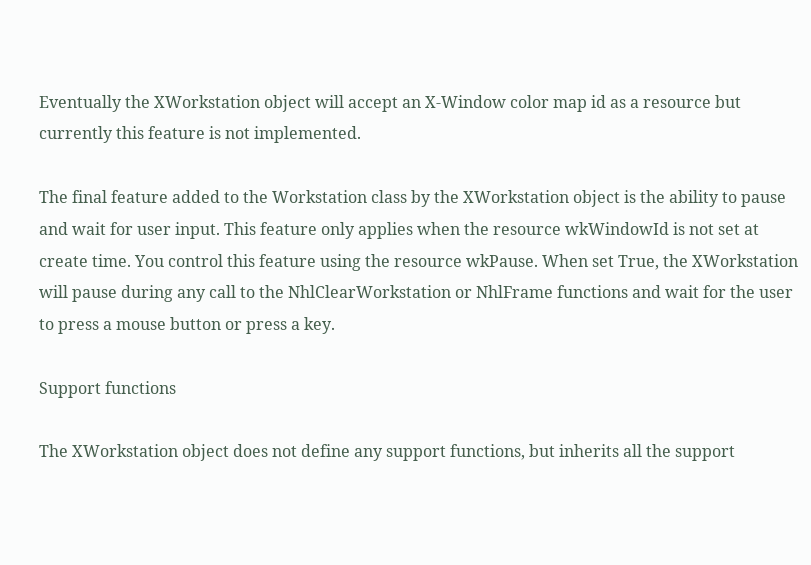Eventually the XWorkstation object will accept an X-Window color map id as a resource but currently this feature is not implemented.

The final feature added to the Workstation class by the XWorkstation object is the ability to pause and wait for user input. This feature only applies when the resource wkWindowId is not set at create time. You control this feature using the resource wkPause. When set True, the XWorkstation will pause during any call to the NhlClearWorkstation or NhlFrame functions and wait for the user to press a mouse button or press a key.

Support functions

The XWorkstation object does not define any support functions, but inherits all the support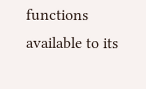functions available to its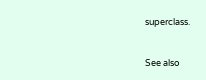superclass.


See also